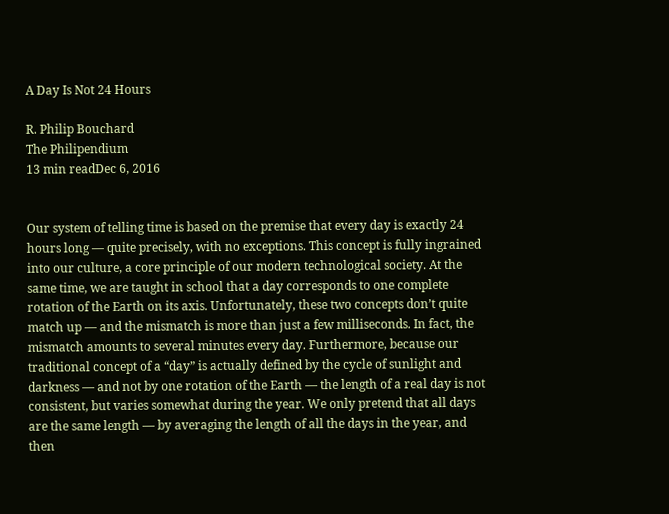A Day Is Not 24 Hours

R. Philip Bouchard
The Philipendium
13 min readDec 6, 2016


Our system of telling time is based on the premise that every day is exactly 24 hours long — quite precisely, with no exceptions. This concept is fully ingrained into our culture, a core principle of our modern technological society. At the same time, we are taught in school that a day corresponds to one complete rotation of the Earth on its axis. Unfortunately, these two concepts don’t quite match up — and the mismatch is more than just a few milliseconds. In fact, the mismatch amounts to several minutes every day. Furthermore, because our traditional concept of a “day” is actually defined by the cycle of sunlight and darkness — and not by one rotation of the Earth — the length of a real day is not consistent, but varies somewhat during the year. We only pretend that all days are the same length — by averaging the length of all the days in the year, and then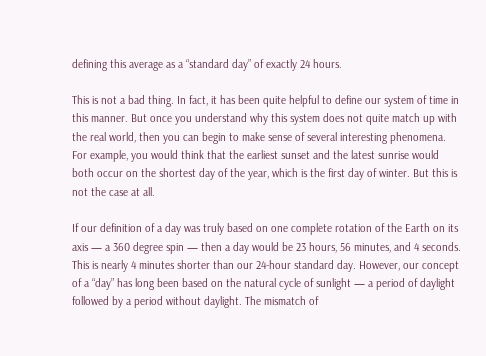defining this average as a “standard day” of exactly 24 hours.

This is not a bad thing. In fact, it has been quite helpful to define our system of time in this manner. But once you understand why this system does not quite match up with the real world, then you can begin to make sense of several interesting phenomena. For example, you would think that the earliest sunset and the latest sunrise would both occur on the shortest day of the year, which is the first day of winter. But this is not the case at all.

If our definition of a day was truly based on one complete rotation of the Earth on its axis — a 360 degree spin — then a day would be 23 hours, 56 minutes, and 4 seconds. This is nearly 4 minutes shorter than our 24-hour standard day. However, our concept of a “day” has long been based on the natural cycle of sunlight — a period of daylight followed by a period without daylight. The mismatch of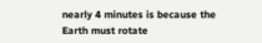nearly 4 minutes is because the Earth must rotate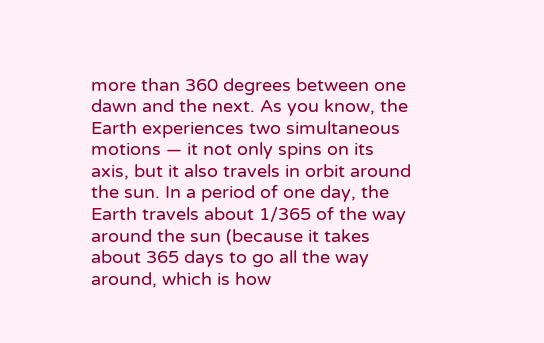more than 360 degrees between one dawn and the next. As you know, the Earth experiences two simultaneous motions — it not only spins on its axis, but it also travels in orbit around the sun. In a period of one day, the Earth travels about 1/365 of the way around the sun (because it takes about 365 days to go all the way around, which is how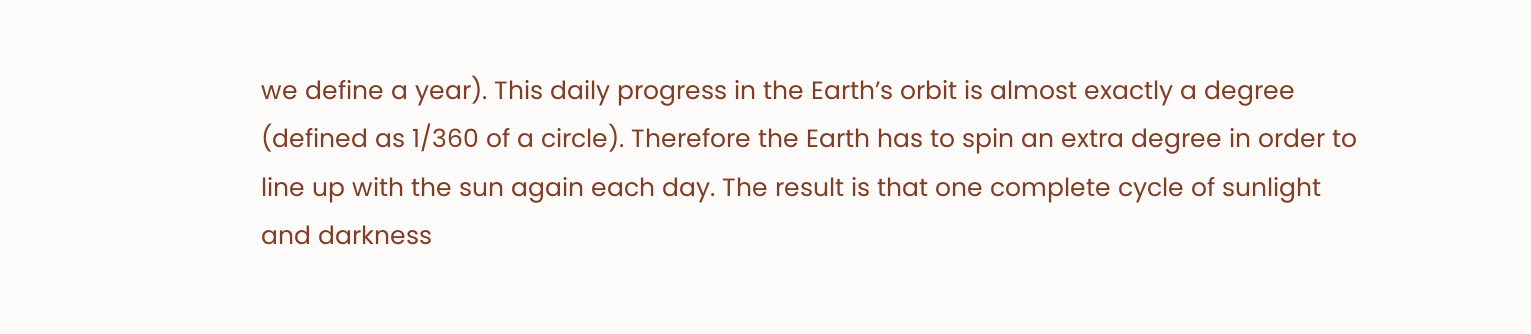we define a year). This daily progress in the Earth’s orbit is almost exactly a degree (defined as 1/360 of a circle). Therefore the Earth has to spin an extra degree in order to line up with the sun again each day. The result is that one complete cycle of sunlight and darkness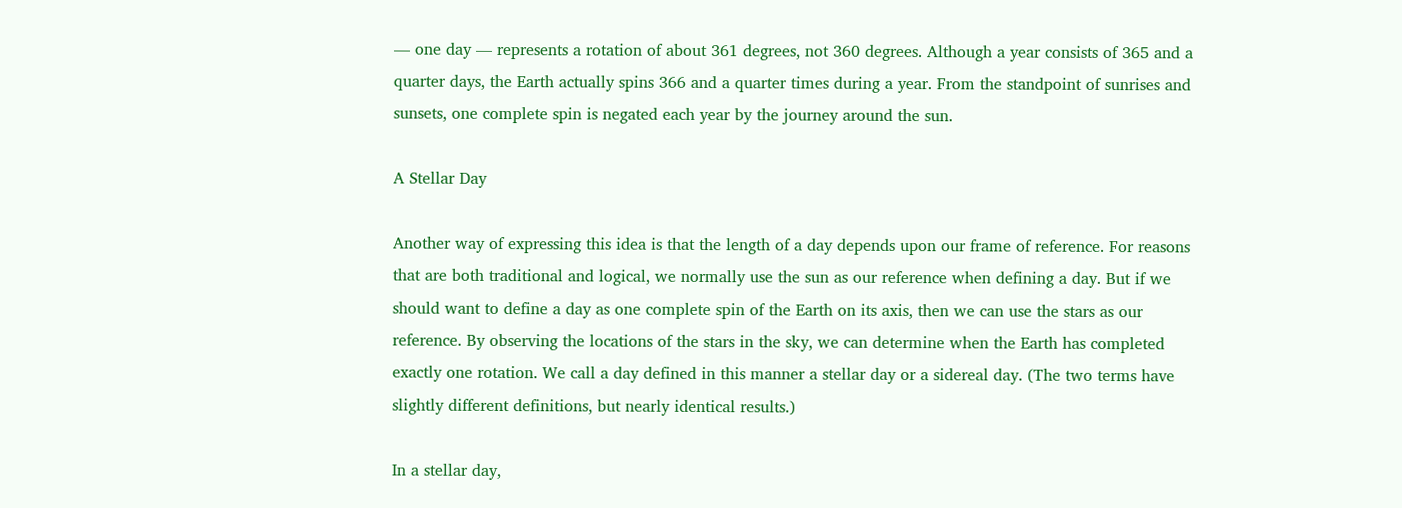— one day — represents a rotation of about 361 degrees, not 360 degrees. Although a year consists of 365 and a quarter days, the Earth actually spins 366 and a quarter times during a year. From the standpoint of sunrises and sunsets, one complete spin is negated each year by the journey around the sun.

A Stellar Day

Another way of expressing this idea is that the length of a day depends upon our frame of reference. For reasons that are both traditional and logical, we normally use the sun as our reference when defining a day. But if we should want to define a day as one complete spin of the Earth on its axis, then we can use the stars as our reference. By observing the locations of the stars in the sky, we can determine when the Earth has completed exactly one rotation. We call a day defined in this manner a stellar day or a sidereal day. (The two terms have slightly different definitions, but nearly identical results.)

In a stellar day,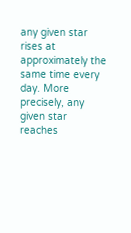any given star rises at approximately the same time every day. More precisely, any given star reaches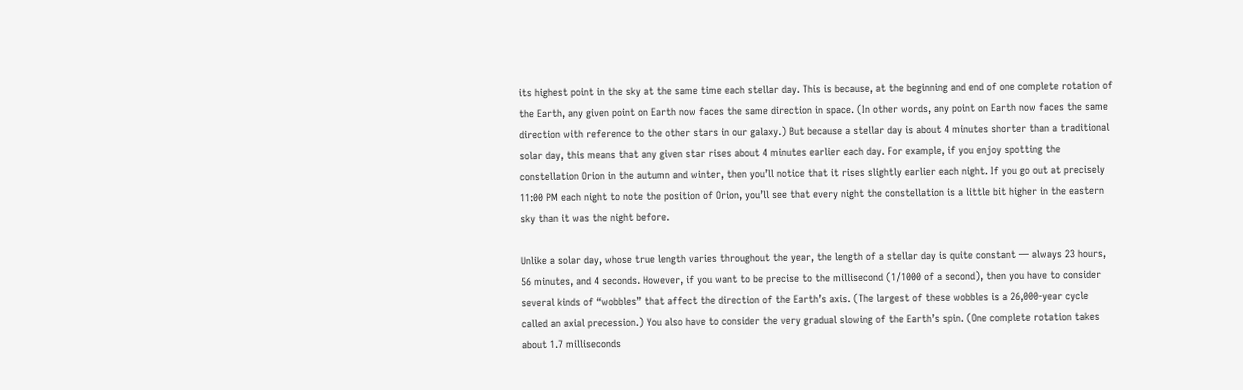its highest point in the sky at the same time each stellar day. This is because, at the beginning and end of one complete rotation of the Earth, any given point on Earth now faces the same direction in space. (In other words, any point on Earth now faces the same direction with reference to the other stars in our galaxy.) But because a stellar day is about 4 minutes shorter than a traditional solar day, this means that any given star rises about 4 minutes earlier each day. For example, if you enjoy spotting the constellation Orion in the autumn and winter, then you’ll notice that it rises slightly earlier each night. If you go out at precisely 11:00 PM each night to note the position of Orion, you’ll see that every night the constellation is a little bit higher in the eastern sky than it was the night before.

Unlike a solar day, whose true length varies throughout the year, the length of a stellar day is quite constant — always 23 hours, 56 minutes, and 4 seconds. However, if you want to be precise to the millisecond (1/1000 of a second), then you have to consider several kinds of “wobbles” that affect the direction of the Earth’s axis. (The largest of these wobbles is a 26,000-year cycle called an axial precession.) You also have to consider the very gradual slowing of the Earth’s spin. (One complete rotation takes about 1.7 milliseconds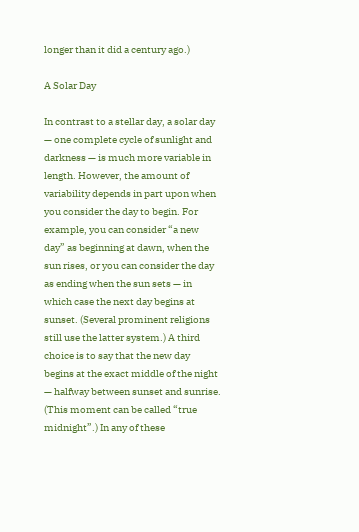longer than it did a century ago.)

A Solar Day

In contrast to a stellar day, a solar day — one complete cycle of sunlight and darkness — is much more variable in length. However, the amount of variability depends in part upon when you consider the day to begin. For example, you can consider “a new day” as beginning at dawn, when the sun rises, or you can consider the day as ending when the sun sets — in which case the next day begins at sunset. (Several prominent religions still use the latter system.) A third choice is to say that the new day begins at the exact middle of the night — halfway between sunset and sunrise. (This moment can be called “true midnight”.) In any of these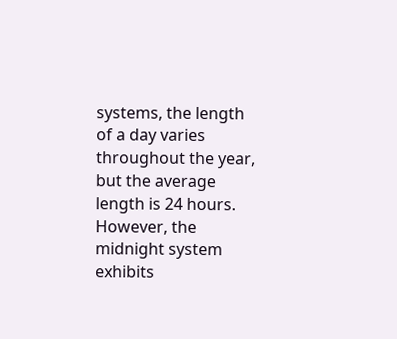systems, the length of a day varies throughout the year, but the average length is 24 hours. However, the midnight system exhibits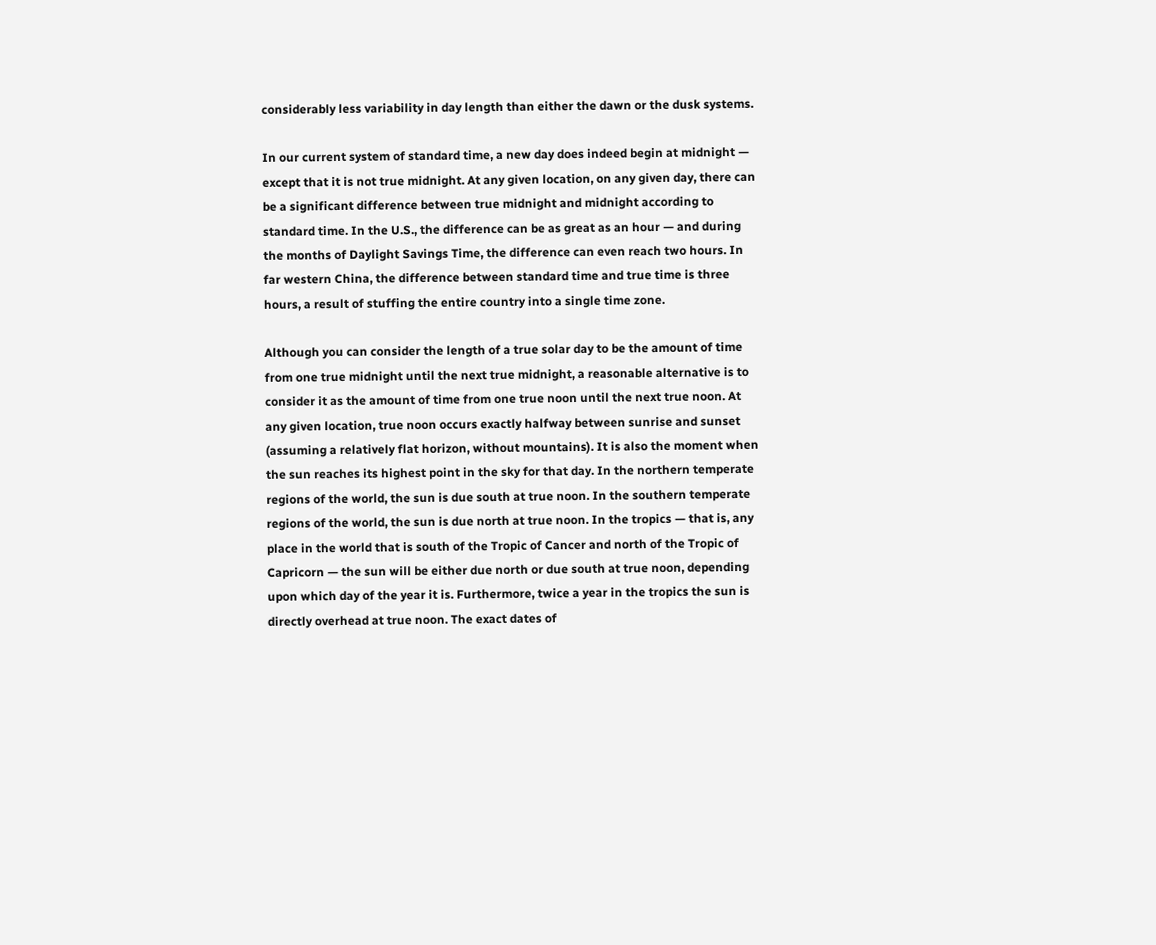considerably less variability in day length than either the dawn or the dusk systems.

In our current system of standard time, a new day does indeed begin at midnight — except that it is not true midnight. At any given location, on any given day, there can be a significant difference between true midnight and midnight according to standard time. In the U.S., the difference can be as great as an hour — and during the months of Daylight Savings Time, the difference can even reach two hours. In far western China, the difference between standard time and true time is three hours, a result of stuffing the entire country into a single time zone.

Although you can consider the length of a true solar day to be the amount of time from one true midnight until the next true midnight, a reasonable alternative is to consider it as the amount of time from one true noon until the next true noon. At any given location, true noon occurs exactly halfway between sunrise and sunset (assuming a relatively flat horizon, without mountains). It is also the moment when the sun reaches its highest point in the sky for that day. In the northern temperate regions of the world, the sun is due south at true noon. In the southern temperate regions of the world, the sun is due north at true noon. In the tropics — that is, any place in the world that is south of the Tropic of Cancer and north of the Tropic of Capricorn — the sun will be either due north or due south at true noon, depending upon which day of the year it is. Furthermore, twice a year in the tropics the sun is directly overhead at true noon. The exact dates of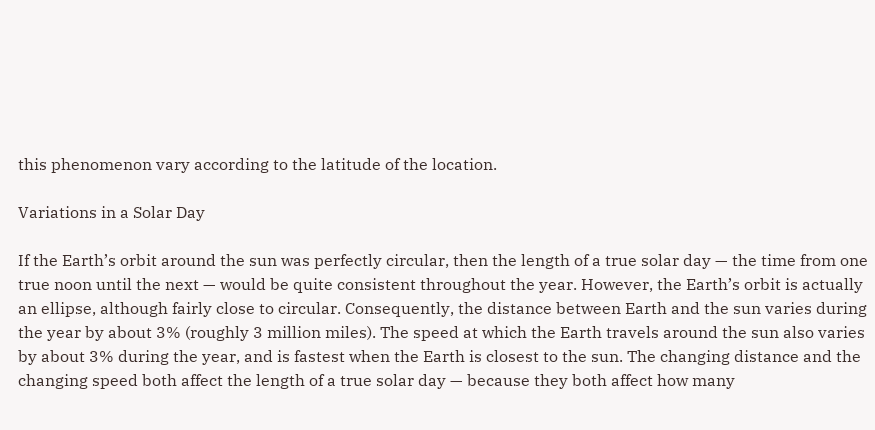this phenomenon vary according to the latitude of the location.

Variations in a Solar Day

If the Earth’s orbit around the sun was perfectly circular, then the length of a true solar day — the time from one true noon until the next — would be quite consistent throughout the year. However, the Earth’s orbit is actually an ellipse, although fairly close to circular. Consequently, the distance between Earth and the sun varies during the year by about 3% (roughly 3 million miles). The speed at which the Earth travels around the sun also varies by about 3% during the year, and is fastest when the Earth is closest to the sun. The changing distance and the changing speed both affect the length of a true solar day — because they both affect how many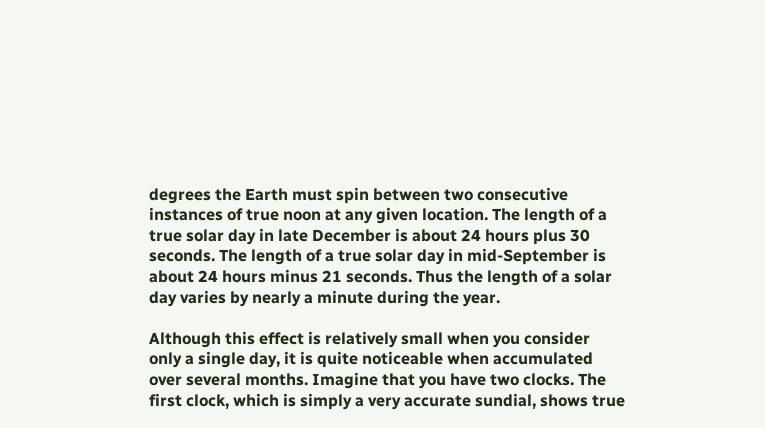degrees the Earth must spin between two consecutive instances of true noon at any given location. The length of a true solar day in late December is about 24 hours plus 30 seconds. The length of a true solar day in mid-September is about 24 hours minus 21 seconds. Thus the length of a solar day varies by nearly a minute during the year.

Although this effect is relatively small when you consider only a single day, it is quite noticeable when accumulated over several months. Imagine that you have two clocks. The first clock, which is simply a very accurate sundial, shows true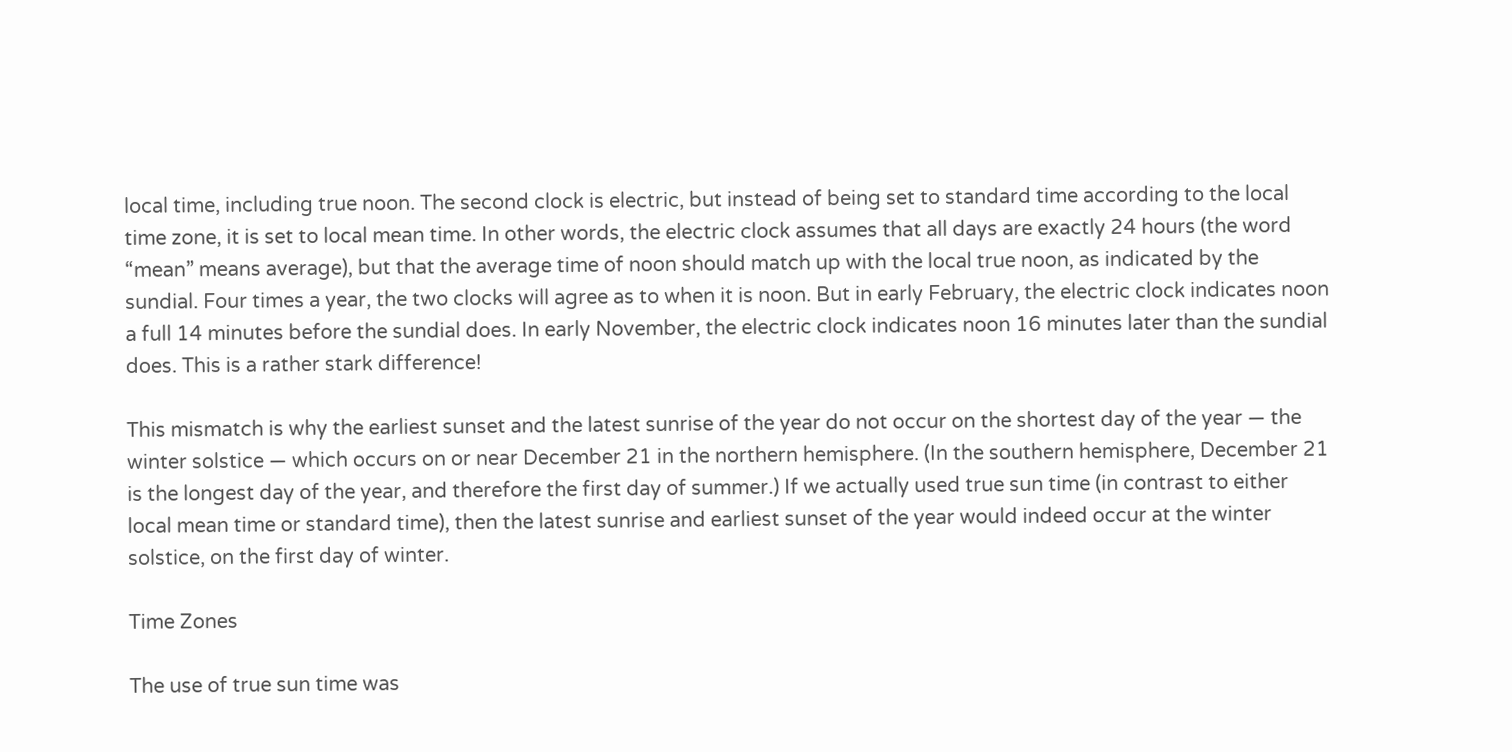local time, including true noon. The second clock is electric, but instead of being set to standard time according to the local time zone, it is set to local mean time. In other words, the electric clock assumes that all days are exactly 24 hours (the word “mean” means average), but that the average time of noon should match up with the local true noon, as indicated by the sundial. Four times a year, the two clocks will agree as to when it is noon. But in early February, the electric clock indicates noon a full 14 minutes before the sundial does. In early November, the electric clock indicates noon 16 minutes later than the sundial does. This is a rather stark difference!

This mismatch is why the earliest sunset and the latest sunrise of the year do not occur on the shortest day of the year — the winter solstice — which occurs on or near December 21 in the northern hemisphere. (In the southern hemisphere, December 21 is the longest day of the year, and therefore the first day of summer.) If we actually used true sun time (in contrast to either local mean time or standard time), then the latest sunrise and earliest sunset of the year would indeed occur at the winter solstice, on the first day of winter.

Time Zones

The use of true sun time was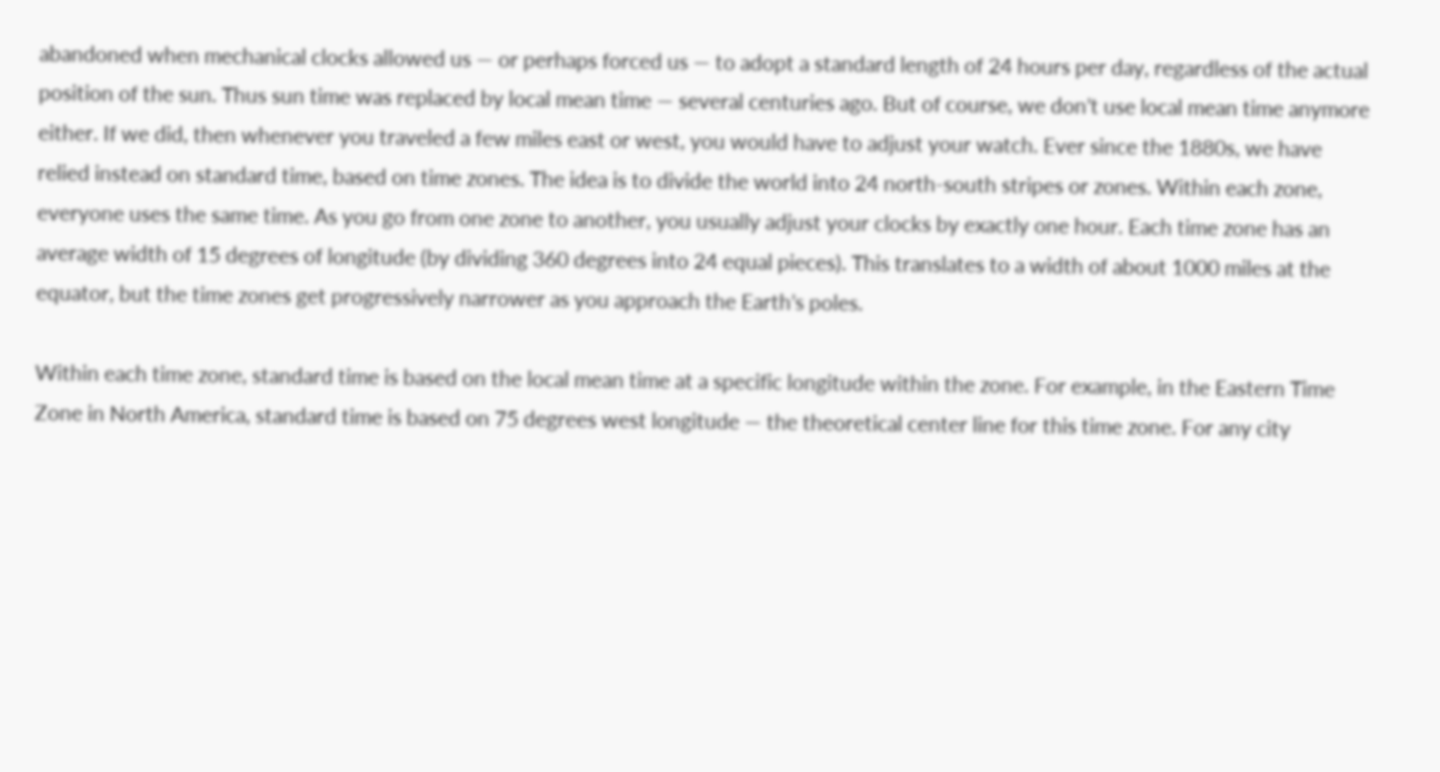abandoned when mechanical clocks allowed us — or perhaps forced us — to adopt a standard length of 24 hours per day, regardless of the actual position of the sun. Thus sun time was replaced by local mean time — several centuries ago. But of course, we don’t use local mean time anymore either. If we did, then whenever you traveled a few miles east or west, you would have to adjust your watch. Ever since the 1880s, we have relied instead on standard time, based on time zones. The idea is to divide the world into 24 north-south stripes or zones. Within each zone, everyone uses the same time. As you go from one zone to another, you usually adjust your clocks by exactly one hour. Each time zone has an average width of 15 degrees of longitude (by dividing 360 degrees into 24 equal pieces). This translates to a width of about 1000 miles at the equator, but the time zones get progressively narrower as you approach the Earth’s poles.

Within each time zone, standard time is based on the local mean time at a specific longitude within the zone. For example, in the Eastern Time Zone in North America, standard time is based on 75 degrees west longitude — the theoretical center line for this time zone. For any city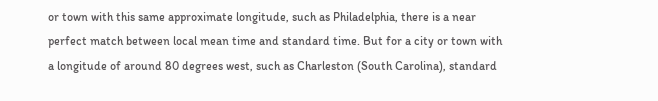or town with this same approximate longitude, such as Philadelphia, there is a near perfect match between local mean time and standard time. But for a city or town with a longitude of around 80 degrees west, such as Charleston (South Carolina), standard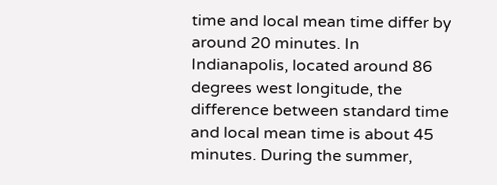time and local mean time differ by around 20 minutes. In Indianapolis, located around 86 degrees west longitude, the difference between standard time and local mean time is about 45 minutes. During the summer,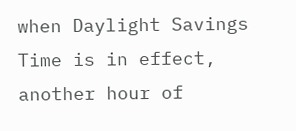when Daylight Savings Time is in effect, another hour of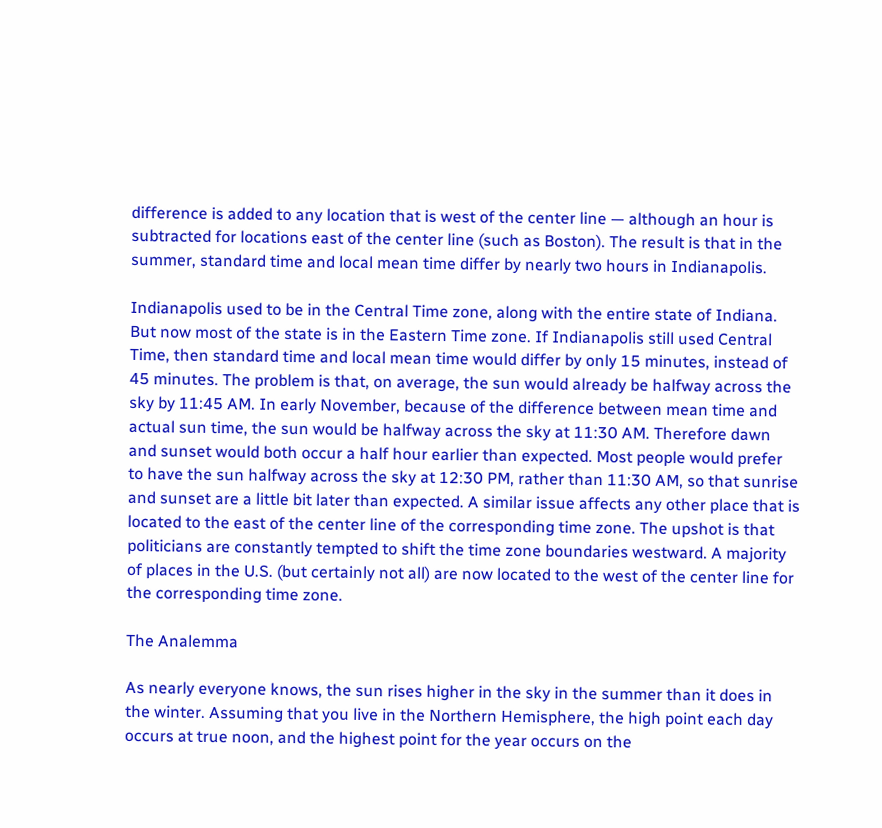difference is added to any location that is west of the center line — although an hour is subtracted for locations east of the center line (such as Boston). The result is that in the summer, standard time and local mean time differ by nearly two hours in Indianapolis.

Indianapolis used to be in the Central Time zone, along with the entire state of Indiana. But now most of the state is in the Eastern Time zone. If Indianapolis still used Central Time, then standard time and local mean time would differ by only 15 minutes, instead of 45 minutes. The problem is that, on average, the sun would already be halfway across the sky by 11:45 AM. In early November, because of the difference between mean time and actual sun time, the sun would be halfway across the sky at 11:30 AM. Therefore dawn and sunset would both occur a half hour earlier than expected. Most people would prefer to have the sun halfway across the sky at 12:30 PM, rather than 11:30 AM, so that sunrise and sunset are a little bit later than expected. A similar issue affects any other place that is located to the east of the center line of the corresponding time zone. The upshot is that politicians are constantly tempted to shift the time zone boundaries westward. A majority of places in the U.S. (but certainly not all) are now located to the west of the center line for the corresponding time zone.

The Analemma

As nearly everyone knows, the sun rises higher in the sky in the summer than it does in the winter. Assuming that you live in the Northern Hemisphere, the high point each day occurs at true noon, and the highest point for the year occurs on the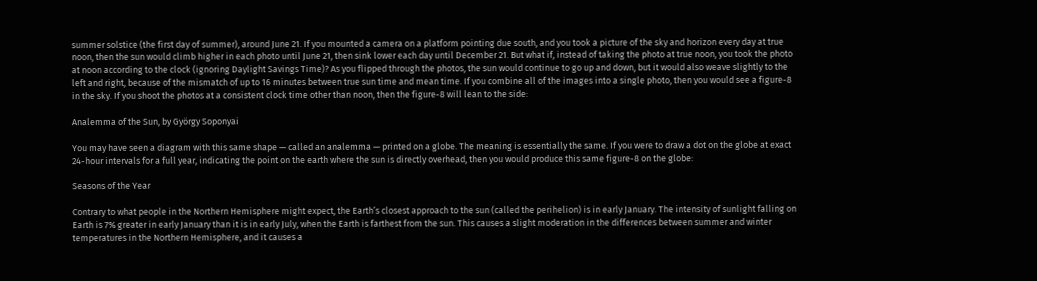summer solstice (the first day of summer), around June 21. If you mounted a camera on a platform pointing due south, and you took a picture of the sky and horizon every day at true noon, then the sun would climb higher in each photo until June 21, then sink lower each day until December 21. But what if, instead of taking the photo at true noon, you took the photo at noon according to the clock (ignoring Daylight Savings Time)? As you flipped through the photos, the sun would continue to go up and down, but it would also weave slightly to the left and right, because of the mismatch of up to 16 minutes between true sun time and mean time. If you combine all of the images into a single photo, then you would see a figure-8 in the sky. If you shoot the photos at a consistent clock time other than noon, then the figure-8 will lean to the side:

Analemma of the Sun, by György Soponyai

You may have seen a diagram with this same shape — called an analemma — printed on a globe. The meaning is essentially the same. If you were to draw a dot on the globe at exact 24-hour intervals for a full year, indicating the point on the earth where the sun is directly overhead, then you would produce this same figure-8 on the globe:

Seasons of the Year

Contrary to what people in the Northern Hemisphere might expect, the Earth’s closest approach to the sun (called the perihelion) is in early January. The intensity of sunlight falling on Earth is 7% greater in early January than it is in early July, when the Earth is farthest from the sun. This causes a slight moderation in the differences between summer and winter temperatures in the Northern Hemisphere, and it causes a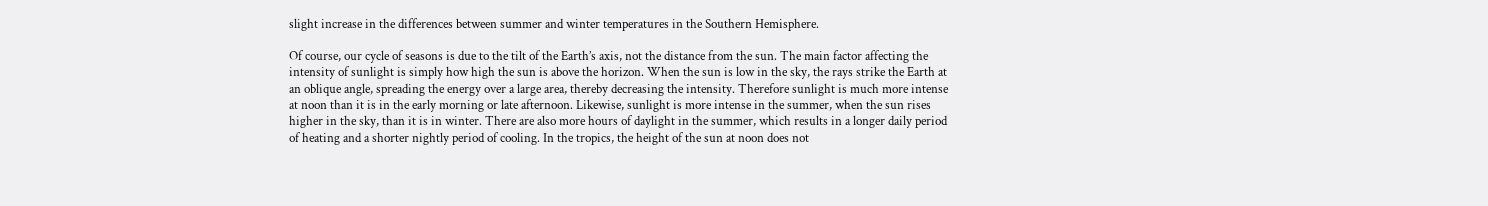slight increase in the differences between summer and winter temperatures in the Southern Hemisphere.

Of course, our cycle of seasons is due to the tilt of the Earth’s axis, not the distance from the sun. The main factor affecting the intensity of sunlight is simply how high the sun is above the horizon. When the sun is low in the sky, the rays strike the Earth at an oblique angle, spreading the energy over a large area, thereby decreasing the intensity. Therefore sunlight is much more intense at noon than it is in the early morning or late afternoon. Likewise, sunlight is more intense in the summer, when the sun rises higher in the sky, than it is in winter. There are also more hours of daylight in the summer, which results in a longer daily period of heating and a shorter nightly period of cooling. In the tropics, the height of the sun at noon does not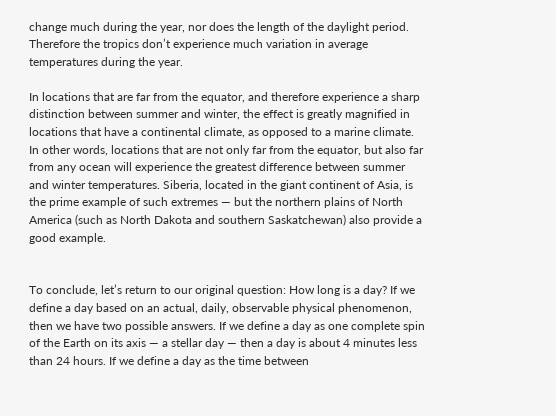change much during the year, nor does the length of the daylight period. Therefore the tropics don’t experience much variation in average temperatures during the year.

In locations that are far from the equator, and therefore experience a sharp distinction between summer and winter, the effect is greatly magnified in locations that have a continental climate, as opposed to a marine climate. In other words, locations that are not only far from the equator, but also far from any ocean will experience the greatest difference between summer and winter temperatures. Siberia, located in the giant continent of Asia, is the prime example of such extremes — but the northern plains of North America (such as North Dakota and southern Saskatchewan) also provide a good example.


To conclude, let’s return to our original question: How long is a day? If we define a day based on an actual, daily, observable physical phenomenon, then we have two possible answers. If we define a day as one complete spin of the Earth on its axis — a stellar day — then a day is about 4 minutes less than 24 hours. If we define a day as the time between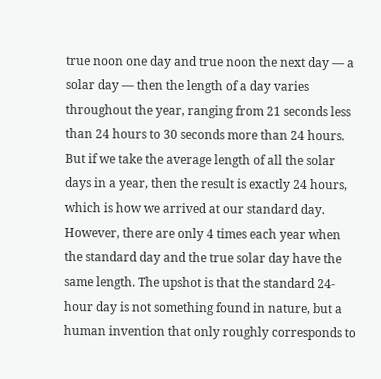true noon one day and true noon the next day — a solar day — then the length of a day varies throughout the year, ranging from 21 seconds less than 24 hours to 30 seconds more than 24 hours. But if we take the average length of all the solar days in a year, then the result is exactly 24 hours, which is how we arrived at our standard day. However, there are only 4 times each year when the standard day and the true solar day have the same length. The upshot is that the standard 24-hour day is not something found in nature, but a human invention that only roughly corresponds to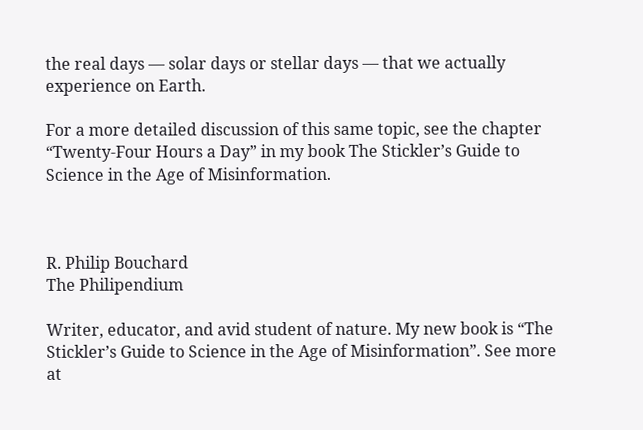the real days — solar days or stellar days — that we actually experience on Earth.

For a more detailed discussion of this same topic, see the chapter “Twenty-Four Hours a Day” in my book The Stickler’s Guide to Science in the Age of Misinformation.



R. Philip Bouchard
The Philipendium

Writer, educator, and avid student of nature. My new book is “The Stickler’s Guide to Science in the Age of Misinformation”. See more at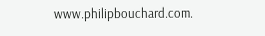www.philipbouchard.com.